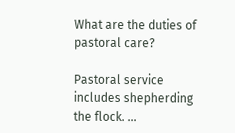What are the duties of pastoral care?

Pastoral service includes shepherding the flock. …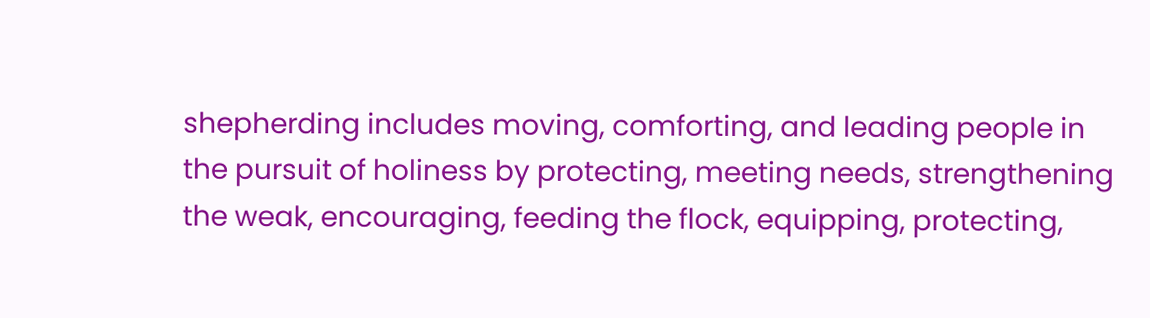shepherding includes moving, comforting, and leading people in the pursuit of holiness by protecting, meeting needs, strengthening the weak, encouraging, feeding the flock, equipping, protecting,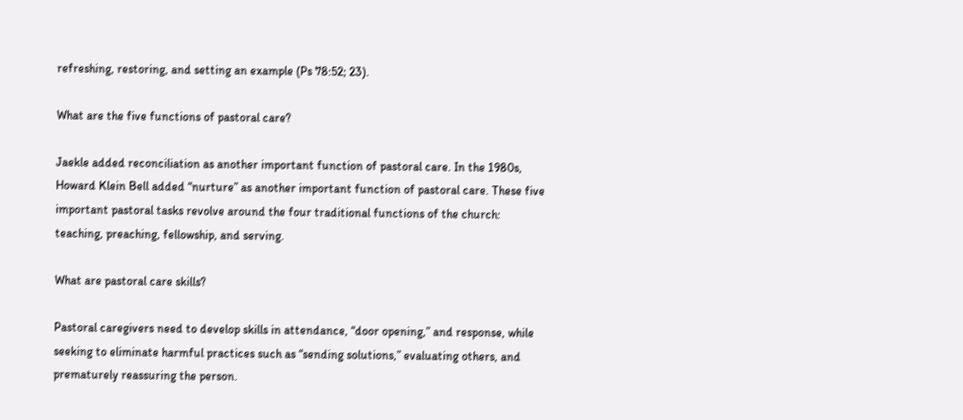refreshing, restoring, and setting an example (Ps 78:52; 23).

What are the five functions of pastoral care?

Jaekle added reconciliation as another important function of pastoral care. In the 1980s, Howard Klein Bell added “nurture” as another important function of pastoral care. These five important pastoral tasks revolve around the four traditional functions of the church: teaching, preaching, fellowship, and serving.

What are pastoral care skills?

Pastoral caregivers need to develop skills in attendance, “door opening,” and response, while seeking to eliminate harmful practices such as “sending solutions,” evaluating others, and prematurely reassuring the person.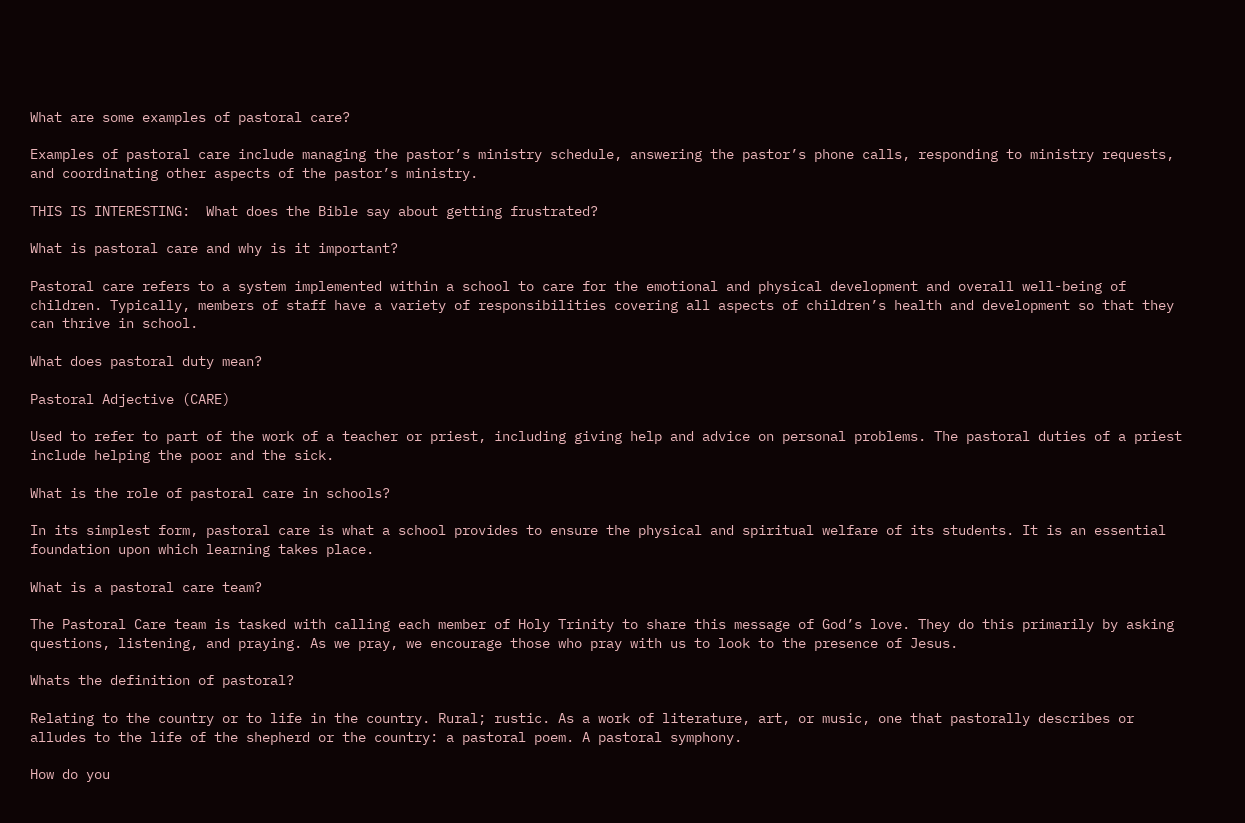What are some examples of pastoral care?

Examples of pastoral care include managing the pastor’s ministry schedule, answering the pastor’s phone calls, responding to ministry requests, and coordinating other aspects of the pastor’s ministry.

THIS IS INTERESTING:  What does the Bible say about getting frustrated?

What is pastoral care and why is it important?

Pastoral care refers to a system implemented within a school to care for the emotional and physical development and overall well-being of children. Typically, members of staff have a variety of responsibilities covering all aspects of children’s health and development so that they can thrive in school.

What does pastoral duty mean?

Pastoral Adjective (CARE)

Used to refer to part of the work of a teacher or priest, including giving help and advice on personal problems. The pastoral duties of a priest include helping the poor and the sick.

What is the role of pastoral care in schools?

In its simplest form, pastoral care is what a school provides to ensure the physical and spiritual welfare of its students. It is an essential foundation upon which learning takes place.

What is a pastoral care team?

The Pastoral Care team is tasked with calling each member of Holy Trinity to share this message of God’s love. They do this primarily by asking questions, listening, and praying. As we pray, we encourage those who pray with us to look to the presence of Jesus.

Whats the definition of pastoral?

Relating to the country or to life in the country. Rural; rustic. As a work of literature, art, or music, one that pastorally describes or alludes to the life of the shepherd or the country: a pastoral poem. A pastoral symphony.

How do you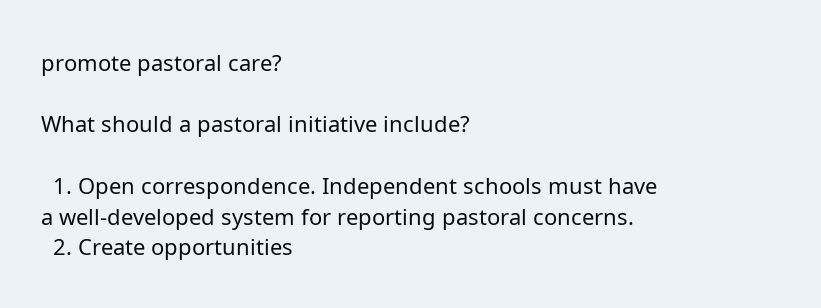promote pastoral care?

What should a pastoral initiative include?

  1. Open correspondence. Independent schools must have a well-developed system for reporting pastoral concerns.
  2. Create opportunities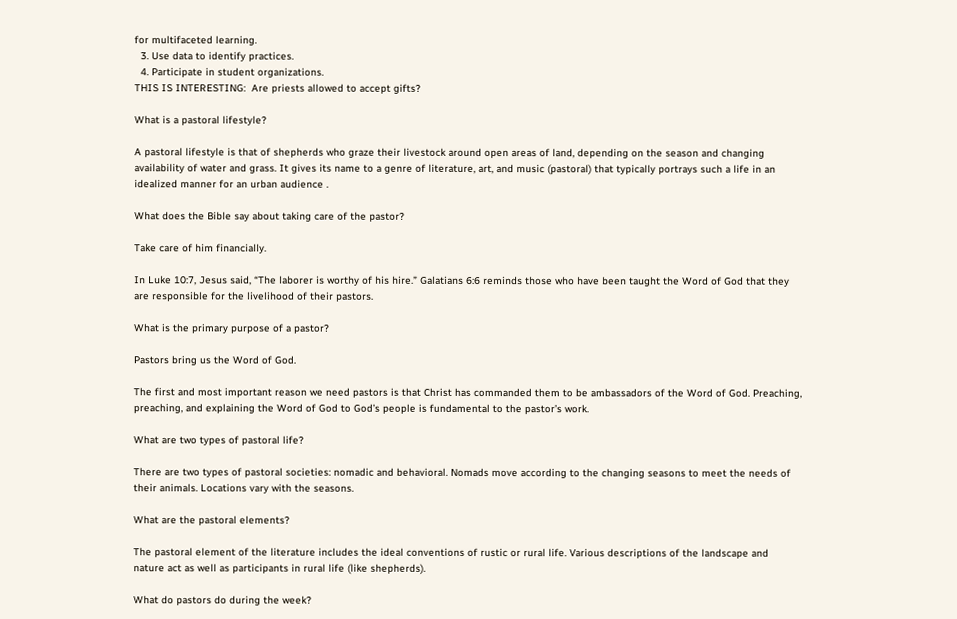for multifaceted learning.
  3. Use data to identify practices.
  4. Participate in student organizations.
THIS IS INTERESTING:  Are priests allowed to accept gifts?

What is a pastoral lifestyle?

A pastoral lifestyle is that of shepherds who graze their livestock around open areas of land, depending on the season and changing availability of water and grass. It gives its name to a genre of literature, art, and music (pastoral) that typically portrays such a life in an idealized manner for an urban audience .

What does the Bible say about taking care of the pastor?

Take care of him financially.

In Luke 10:7, Jesus said, “The laborer is worthy of his hire.” Galatians 6:6 reminds those who have been taught the Word of God that they are responsible for the livelihood of their pastors.

What is the primary purpose of a pastor?

Pastors bring us the Word of God.

The first and most important reason we need pastors is that Christ has commanded them to be ambassadors of the Word of God. Preaching, preaching, and explaining the Word of God to God’s people is fundamental to the pastor’s work.

What are two types of pastoral life?

There are two types of pastoral societies: nomadic and behavioral. Nomads move according to the changing seasons to meet the needs of their animals. Locations vary with the seasons.

What are the pastoral elements?

The pastoral element of the literature includes the ideal conventions of rustic or rural life. Various descriptions of the landscape and nature act as well as participants in rural life (like shepherds).

What do pastors do during the week?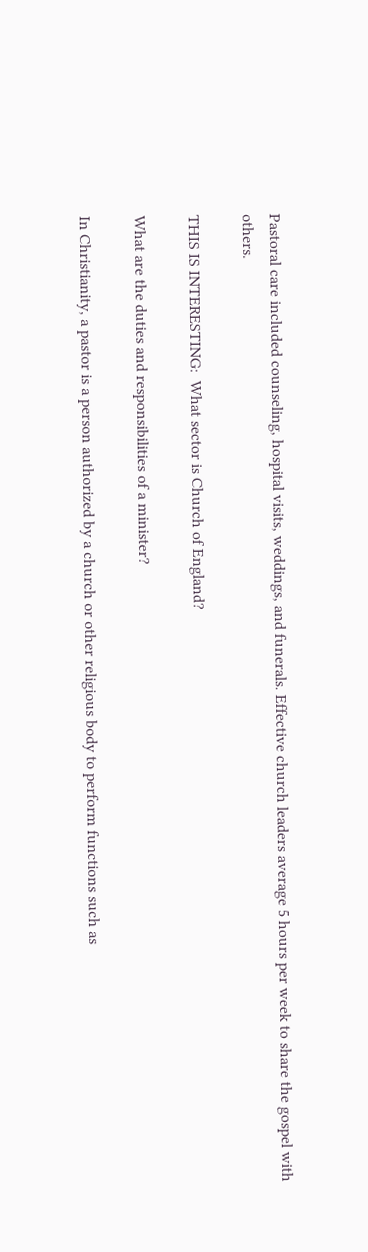Pastoral care included counseling, hospital visits, weddings, and funerals. Effective church leaders average 5 hours per week to share the gospel with others.

THIS IS INTERESTING:  What sector is Church of England?

What are the duties and responsibilities of a minister?

In Christianity, a pastor is a person authorized by a church or other religious body to perform functions such as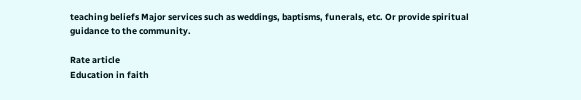teaching beliefs Major services such as weddings, baptisms, funerals, etc. Or provide spiritual guidance to the community.

Rate article
Education in faith